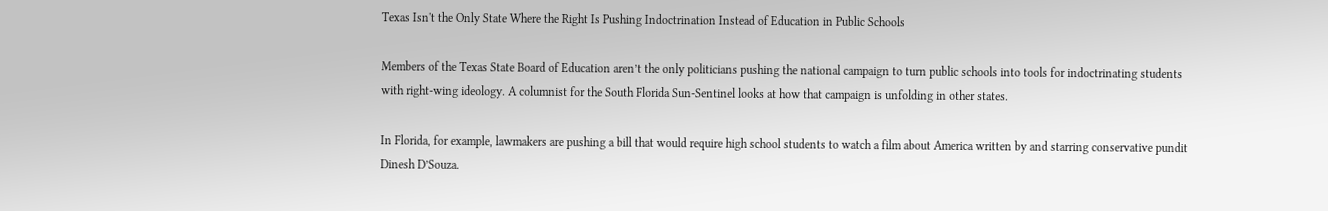Texas Isn't the Only State Where the Right Is Pushing Indoctrination Instead of Education in Public Schools

Members of the Texas State Board of Education aren’t the only politicians pushing the national campaign to turn public schools into tools for indoctrinating students with right-wing ideology. A columnist for the South Florida Sun-Sentinel looks at how that campaign is unfolding in other states.

In Florida, for example, lawmakers are pushing a bill that would require high school students to watch a film about America written by and starring conservative pundit Dinesh D’Souza.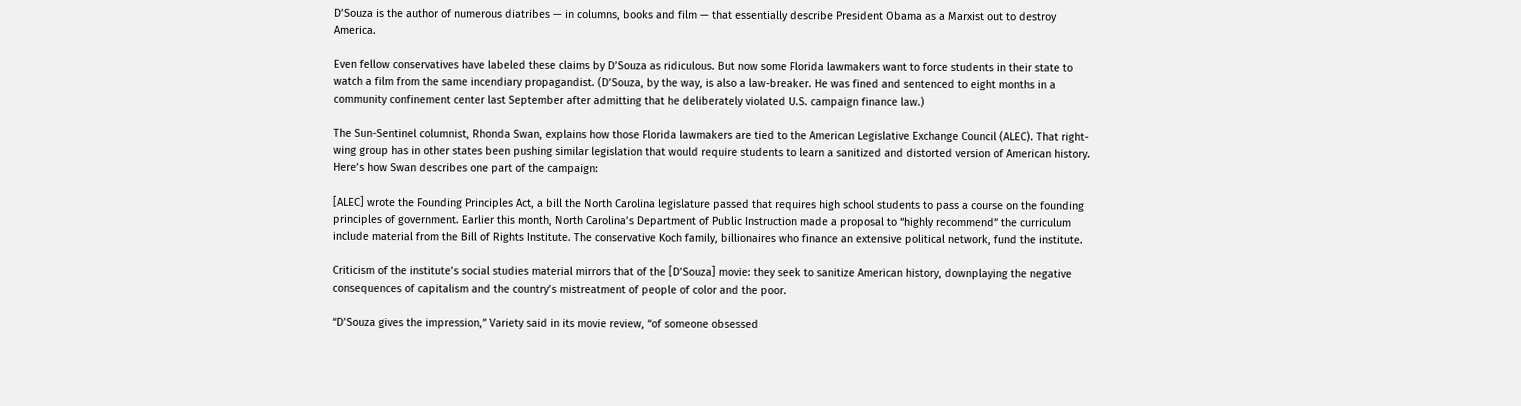D’Souza is the author of numerous diatribes — in columns, books and film — that essentially describe President Obama as a Marxist out to destroy America.

Even fellow conservatives have labeled these claims by D’Souza as ridiculous. But now some Florida lawmakers want to force students in their state to watch a film from the same incendiary propagandist. (D’Souza, by the way, is also a law-breaker. He was fined and sentenced to eight months in a community confinement center last September after admitting that he deliberately violated U.S. campaign finance law.)

The Sun-Sentinel columnist, Rhonda Swan, explains how those Florida lawmakers are tied to the American Legislative Exchange Council (ALEC). That right-wing group has in other states been pushing similar legislation that would require students to learn a sanitized and distorted version of American history. Here’s how Swan describes one part of the campaign:

[ALEC] wrote the Founding Principles Act, a bill the North Carolina legislature passed that requires high school students to pass a course on the founding principles of government. Earlier this month, North Carolina’s Department of Public Instruction made a proposal to “highly recommend” the curriculum include material from the Bill of Rights Institute. The conservative Koch family, billionaires who finance an extensive political network, fund the institute.

Criticism of the institute’s social studies material mirrors that of the [D’Souza] movie: they seek to sanitize American history, downplaying the negative consequences of capitalism and the country’s mistreatment of people of color and the poor.

“D’Souza gives the impression,” Variety said in its movie review, “of someone obsessed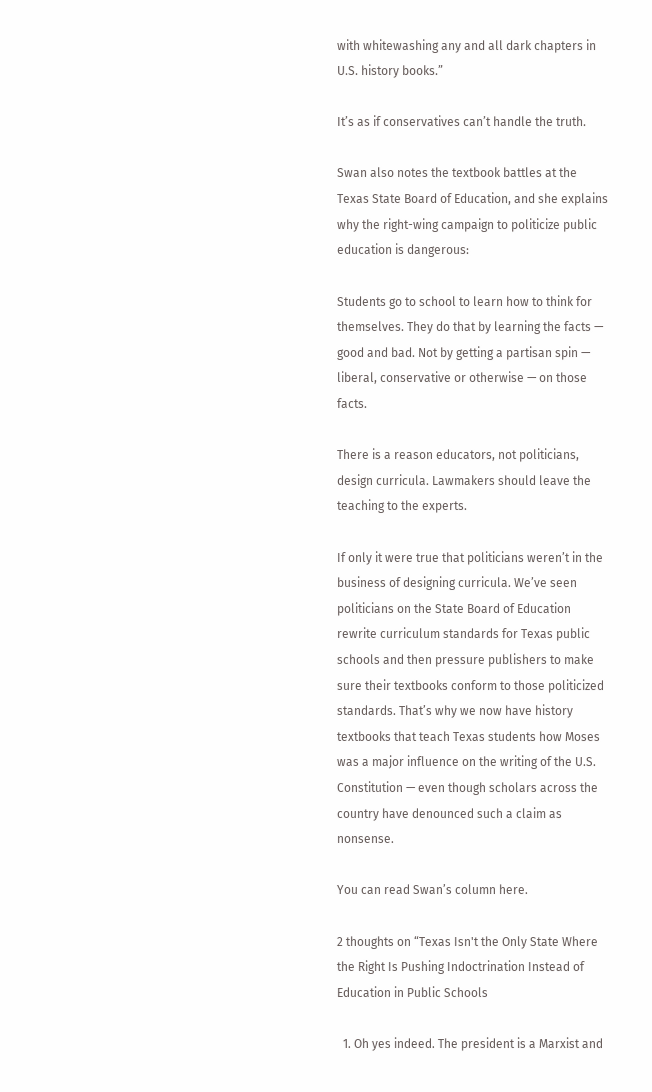with whitewashing any and all dark chapters in U.S. history books.”

It’s as if conservatives can’t handle the truth.

Swan also notes the textbook battles at the Texas State Board of Education, and she explains why the right-wing campaign to politicize public education is dangerous:

Students go to school to learn how to think for themselves. They do that by learning the facts — good and bad. Not by getting a partisan spin — liberal, conservative or otherwise — on those facts.

There is a reason educators, not politicians, design curricula. Lawmakers should leave the teaching to the experts.

If only it were true that politicians weren’t in the business of designing curricula. We’ve seen politicians on the State Board of Education rewrite curriculum standards for Texas public schools and then pressure publishers to make sure their textbooks conform to those politicized standards. That’s why we now have history textbooks that teach Texas students how Moses was a major influence on the writing of the U.S. Constitution — even though scholars across the country have denounced such a claim as nonsense.

You can read Swan’s column here.

2 thoughts on “Texas Isn't the Only State Where the Right Is Pushing Indoctrination Instead of Education in Public Schools

  1. Oh yes indeed. The president is a Marxist and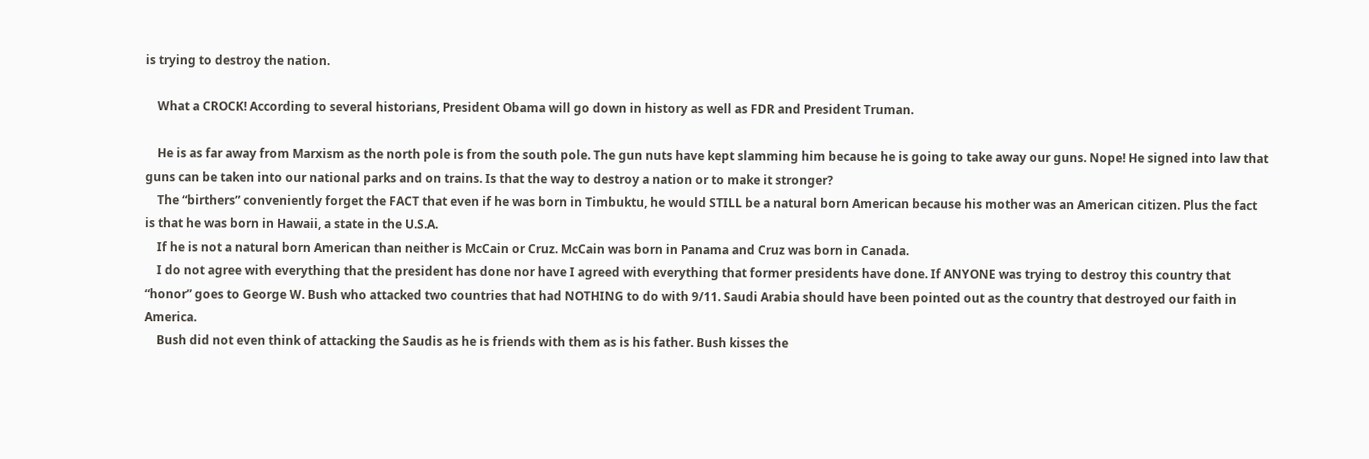is trying to destroy the nation.

    What a CROCK! According to several historians, President Obama will go down in history as well as FDR and President Truman.

    He is as far away from Marxism as the north pole is from the south pole. The gun nuts have kept slamming him because he is going to take away our guns. Nope! He signed into law that guns can be taken into our national parks and on trains. Is that the way to destroy a nation or to make it stronger?
    The “birthers” conveniently forget the FACT that even if he was born in Timbuktu, he would STILL be a natural born American because his mother was an American citizen. Plus the fact is that he was born in Hawaii, a state in the U.S.A.
    If he is not a natural born American than neither is McCain or Cruz. McCain was born in Panama and Cruz was born in Canada.
    I do not agree with everything that the president has done nor have I agreed with everything that former presidents have done. If ANYONE was trying to destroy this country that “honor” goes to George W. Bush who attacked two countries that had NOTHING to do with 9/11. Saudi Arabia should have been pointed out as the country that destroyed our faith in America.
    Bush did not even think of attacking the Saudis as he is friends with them as is his father. Bush kisses the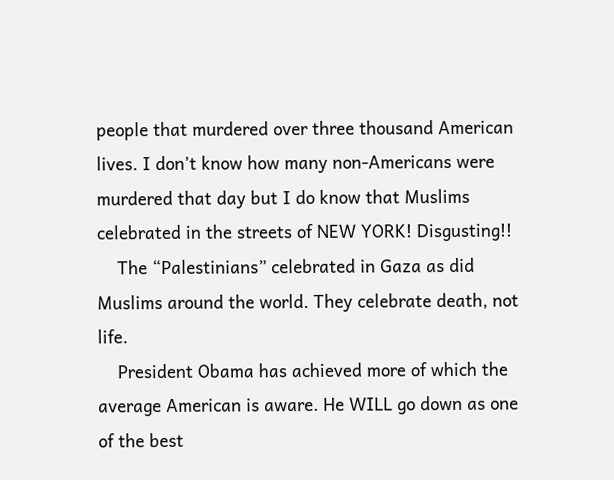people that murdered over three thousand American lives. I don’t know how many non-Americans were murdered that day but I do know that Muslims celebrated in the streets of NEW YORK! Disgusting!!
    The “Palestinians” celebrated in Gaza as did Muslims around the world. They celebrate death, not life.
    President Obama has achieved more of which the average American is aware. He WILL go down as one of the best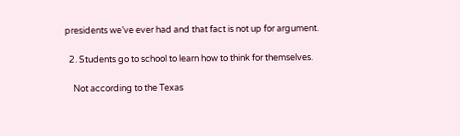presidents we’ve ever had and that fact is not up for argument.

  2. Students go to school to learn how to think for themselves.

    Not according to the Texas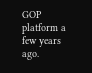GOP platform a few years ago.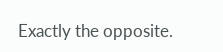Exactly the opposite.